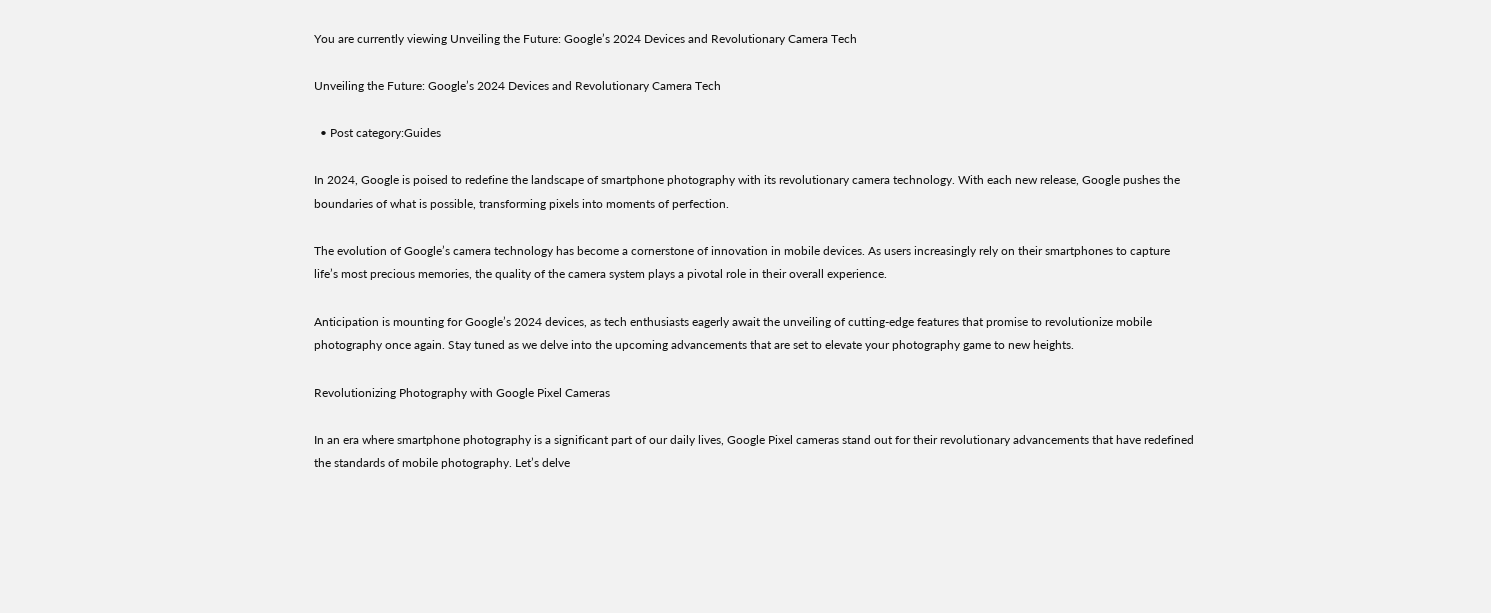You are currently viewing Unveiling the Future: Google’s 2024 Devices and Revolutionary Camera Tech

Unveiling the Future: Google’s 2024 Devices and Revolutionary Camera Tech

  • Post category:Guides

In 2024, Google is poised to redefine the landscape of smartphone photography with its revolutionary camera technology. With each new release, Google pushes the boundaries of what is possible, transforming pixels into moments of perfection.

The evolution of Google’s camera technology has become a cornerstone of innovation in mobile devices. As users increasingly rely on their smartphones to capture life’s most precious memories, the quality of the camera system plays a pivotal role in their overall experience.

Anticipation is mounting for Google’s 2024 devices, as tech enthusiasts eagerly await the unveiling of cutting-edge features that promise to revolutionize mobile photography once again. Stay tuned as we delve into the upcoming advancements that are set to elevate your photography game to new heights.

Revolutionizing Photography with Google Pixel Cameras

In an era where smartphone photography is a significant part of our daily lives, Google Pixel cameras stand out for their revolutionary advancements that have redefined the standards of mobile photography. Let’s delve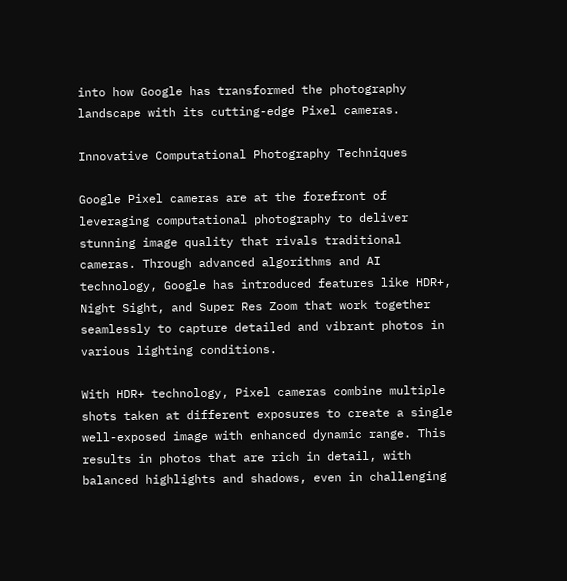into how Google has transformed the photography landscape with its cutting-edge Pixel cameras.

Innovative Computational Photography Techniques

Google Pixel cameras are at the forefront of leveraging computational photography to deliver stunning image quality that rivals traditional cameras. Through advanced algorithms and AI technology, Google has introduced features like HDR+, Night Sight, and Super Res Zoom that work together seamlessly to capture detailed and vibrant photos in various lighting conditions.

With HDR+ technology, Pixel cameras combine multiple shots taken at different exposures to create a single well-exposed image with enhanced dynamic range. This results in photos that are rich in detail, with balanced highlights and shadows, even in challenging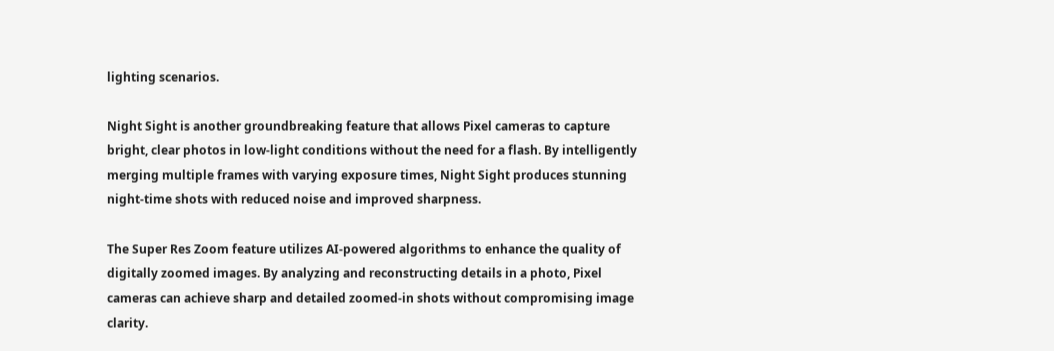lighting scenarios.

Night Sight is another groundbreaking feature that allows Pixel cameras to capture bright, clear photos in low-light conditions without the need for a flash. By intelligently merging multiple frames with varying exposure times, Night Sight produces stunning night-time shots with reduced noise and improved sharpness.

The Super Res Zoom feature utilizes AI-powered algorithms to enhance the quality of digitally zoomed images. By analyzing and reconstructing details in a photo, Pixel cameras can achieve sharp and detailed zoomed-in shots without compromising image clarity.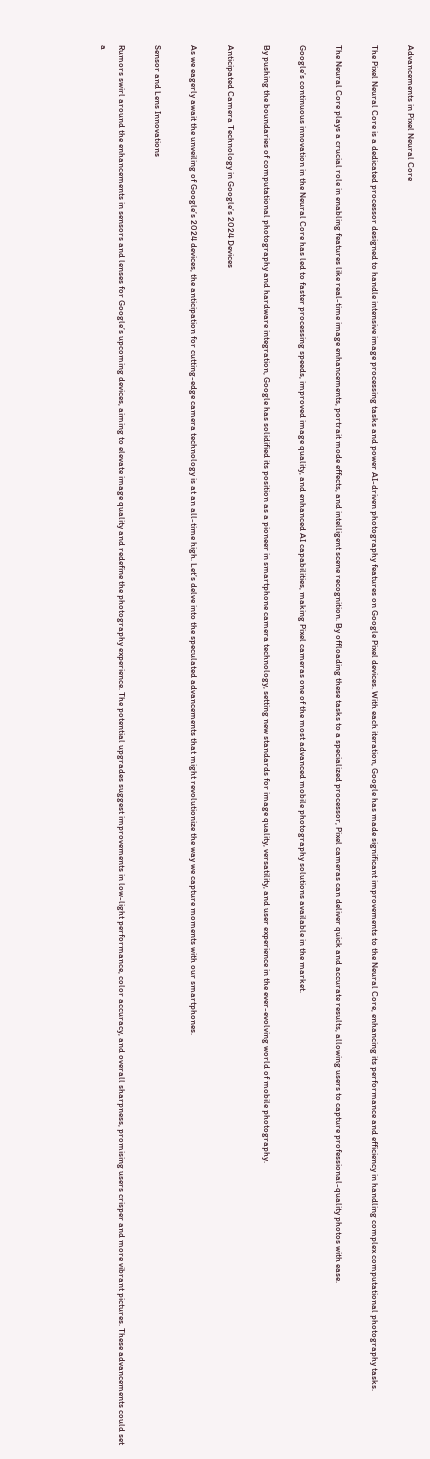Advancements in Pixel Neural Core

The Pixel Neural Core is a dedicated processor designed to handle intensive image processing tasks and power AI-driven photography features on Google Pixel devices. With each iteration, Google has made significant improvements to the Neural Core, enhancing its performance and efficiency in handling complex computational photography tasks.

The Neural Core plays a crucial role in enabling features like real-time image enhancements, portrait mode effects, and intelligent scene recognition. By offloading these tasks to a specialized processor, Pixel cameras can deliver quick and accurate results, allowing users to capture professional-quality photos with ease.

Google’s continuous innovation in the Neural Core has led to faster processing speeds, improved image quality, and enhanced AI capabilities, making Pixel cameras one of the most advanced mobile photography solutions available in the market.

By pushing the boundaries of computational photography and hardware integration, Google has solidified its position as a pioneer in smartphone camera technology, setting new standards for image quality, versatility, and user experience in the ever-evolving world of mobile photography.

Anticipated Camera Technology in Google’s 2024 Devices

As we eagerly await the unveiling of Google’s 2024 devices, the anticipation for cutting-edge camera technology is at an all-time high. Let’s delve into the speculated advancements that might revolutionize the way we capture moments with our smartphones.

Sensor and Lens Innovations

Rumors swirl around the enhancements in sensors and lenses for Google’s upcoming devices, aiming to elevate image quality and redefine the photography experience. The potential upgrades suggest improvements in low-light performance, color accuracy, and overall sharpness, promising users crisper and more vibrant pictures. These advancements could set a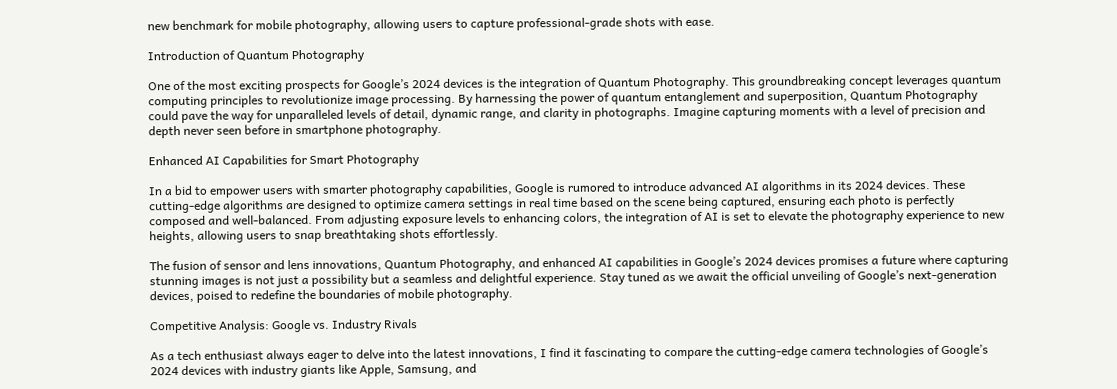new benchmark for mobile photography, allowing users to capture professional-grade shots with ease.

Introduction of Quantum Photography

One of the most exciting prospects for Google’s 2024 devices is the integration of Quantum Photography. This groundbreaking concept leverages quantum computing principles to revolutionize image processing. By harnessing the power of quantum entanglement and superposition, Quantum Photography could pave the way for unparalleled levels of detail, dynamic range, and clarity in photographs. Imagine capturing moments with a level of precision and depth never seen before in smartphone photography.

Enhanced AI Capabilities for Smart Photography

In a bid to empower users with smarter photography capabilities, Google is rumored to introduce advanced AI algorithms in its 2024 devices. These cutting-edge algorithms are designed to optimize camera settings in real time based on the scene being captured, ensuring each photo is perfectly composed and well-balanced. From adjusting exposure levels to enhancing colors, the integration of AI is set to elevate the photography experience to new heights, allowing users to snap breathtaking shots effortlessly.

The fusion of sensor and lens innovations, Quantum Photography, and enhanced AI capabilities in Google’s 2024 devices promises a future where capturing stunning images is not just a possibility but a seamless and delightful experience. Stay tuned as we await the official unveiling of Google’s next-generation devices, poised to redefine the boundaries of mobile photography.

Competitive Analysis: Google vs. Industry Rivals

As a tech enthusiast always eager to delve into the latest innovations, I find it fascinating to compare the cutting-edge camera technologies of Google’s 2024 devices with industry giants like Apple, Samsung, and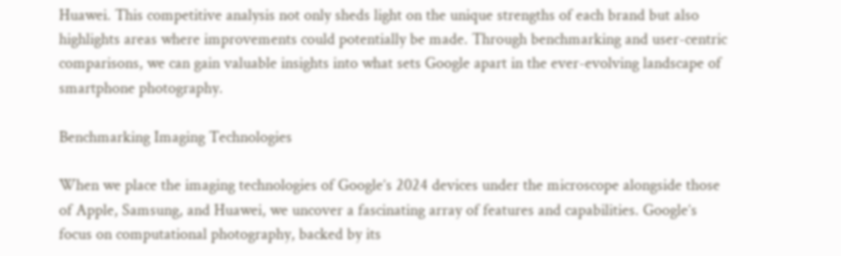Huawei. This competitive analysis not only sheds light on the unique strengths of each brand but also highlights areas where improvements could potentially be made. Through benchmarking and user-centric comparisons, we can gain valuable insights into what sets Google apart in the ever-evolving landscape of smartphone photography.

Benchmarking Imaging Technologies

When we place the imaging technologies of Google’s 2024 devices under the microscope alongside those of Apple, Samsung, and Huawei, we uncover a fascinating array of features and capabilities. Google’s focus on computational photography, backed by its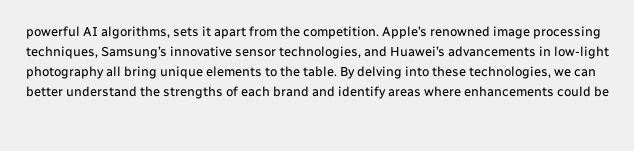powerful AI algorithms, sets it apart from the competition. Apple’s renowned image processing techniques, Samsung’s innovative sensor technologies, and Huawei’s advancements in low-light photography all bring unique elements to the table. By delving into these technologies, we can better understand the strengths of each brand and identify areas where enhancements could be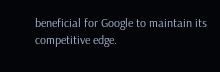beneficial for Google to maintain its competitive edge.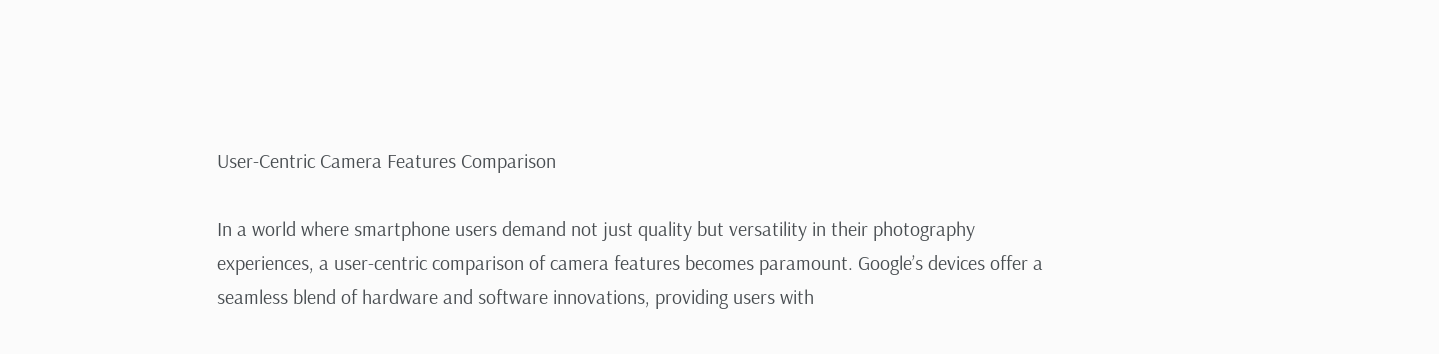User-Centric Camera Features Comparison

In a world where smartphone users demand not just quality but versatility in their photography experiences, a user-centric comparison of camera features becomes paramount. Google’s devices offer a seamless blend of hardware and software innovations, providing users with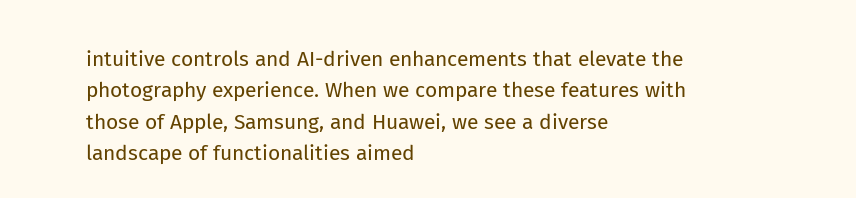intuitive controls and AI-driven enhancements that elevate the photography experience. When we compare these features with those of Apple, Samsung, and Huawei, we see a diverse landscape of functionalities aimed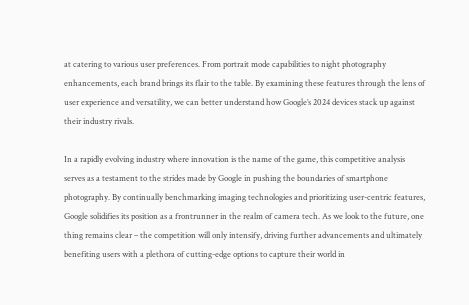at catering to various user preferences. From portrait mode capabilities to night photography enhancements, each brand brings its flair to the table. By examining these features through the lens of user experience and versatility, we can better understand how Google’s 2024 devices stack up against their industry rivals.

In a rapidly evolving industry where innovation is the name of the game, this competitive analysis serves as a testament to the strides made by Google in pushing the boundaries of smartphone photography. By continually benchmarking imaging technologies and prioritizing user-centric features, Google solidifies its position as a frontrunner in the realm of camera tech. As we look to the future, one thing remains clear – the competition will only intensify, driving further advancements and ultimately benefiting users with a plethora of cutting-edge options to capture their world in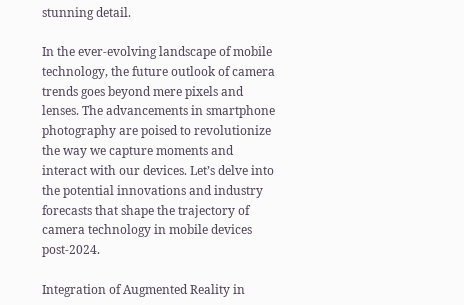stunning detail.

In the ever-evolving landscape of mobile technology, the future outlook of camera trends goes beyond mere pixels and lenses. The advancements in smartphone photography are poised to revolutionize the way we capture moments and interact with our devices. Let’s delve into the potential innovations and industry forecasts that shape the trajectory of camera technology in mobile devices post-2024.

Integration of Augmented Reality in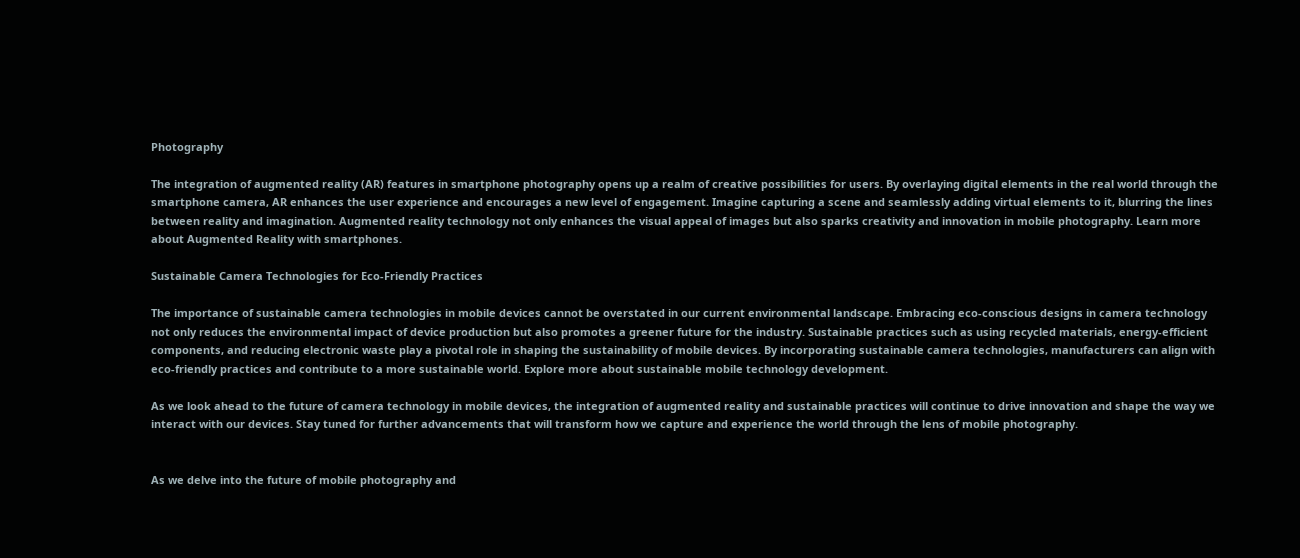Photography

The integration of augmented reality (AR) features in smartphone photography opens up a realm of creative possibilities for users. By overlaying digital elements in the real world through the smartphone camera, AR enhances the user experience and encourages a new level of engagement. Imagine capturing a scene and seamlessly adding virtual elements to it, blurring the lines between reality and imagination. Augmented reality technology not only enhances the visual appeal of images but also sparks creativity and innovation in mobile photography. Learn more about Augmented Reality with smartphones.

Sustainable Camera Technologies for Eco-Friendly Practices

The importance of sustainable camera technologies in mobile devices cannot be overstated in our current environmental landscape. Embracing eco-conscious designs in camera technology not only reduces the environmental impact of device production but also promotes a greener future for the industry. Sustainable practices such as using recycled materials, energy-efficient components, and reducing electronic waste play a pivotal role in shaping the sustainability of mobile devices. By incorporating sustainable camera technologies, manufacturers can align with eco-friendly practices and contribute to a more sustainable world. Explore more about sustainable mobile technology development.

As we look ahead to the future of camera technology in mobile devices, the integration of augmented reality and sustainable practices will continue to drive innovation and shape the way we interact with our devices. Stay tuned for further advancements that will transform how we capture and experience the world through the lens of mobile photography.


As we delve into the future of mobile photography and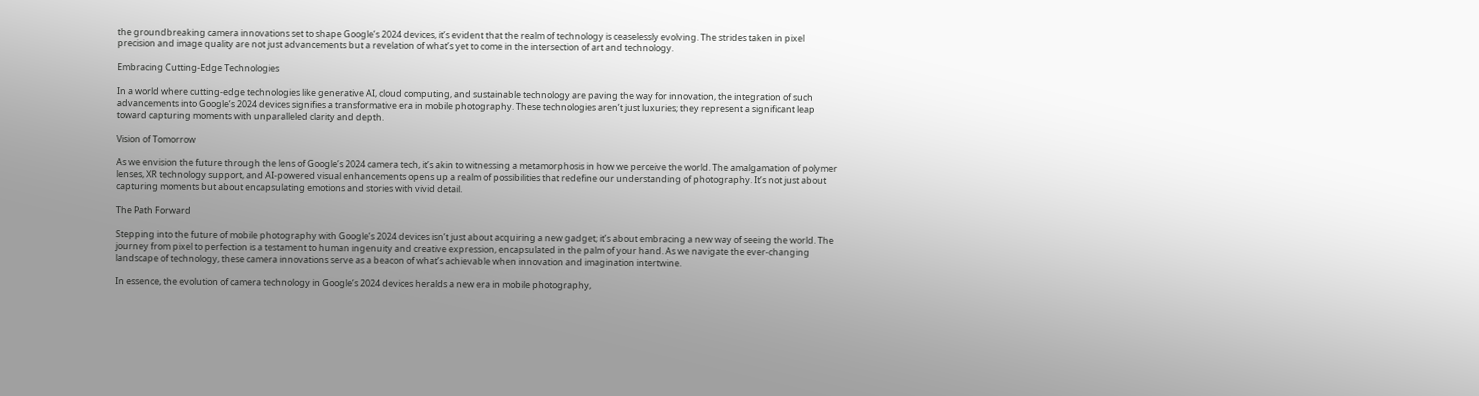the groundbreaking camera innovations set to shape Google’s 2024 devices, it’s evident that the realm of technology is ceaselessly evolving. The strides taken in pixel precision and image quality are not just advancements but a revelation of what’s yet to come in the intersection of art and technology.

Embracing Cutting-Edge Technologies

In a world where cutting-edge technologies like generative AI, cloud computing, and sustainable technology are paving the way for innovation, the integration of such advancements into Google’s 2024 devices signifies a transformative era in mobile photography. These technologies aren’t just luxuries; they represent a significant leap toward capturing moments with unparalleled clarity and depth.

Vision of Tomorrow

As we envision the future through the lens of Google’s 2024 camera tech, it’s akin to witnessing a metamorphosis in how we perceive the world. The amalgamation of polymer lenses, XR technology support, and AI-powered visual enhancements opens up a realm of possibilities that redefine our understanding of photography. It’s not just about capturing moments but about encapsulating emotions and stories with vivid detail.

The Path Forward

Stepping into the future of mobile photography with Google’s 2024 devices isn’t just about acquiring a new gadget; it’s about embracing a new way of seeing the world. The journey from pixel to perfection is a testament to human ingenuity and creative expression, encapsulated in the palm of your hand. As we navigate the ever-changing landscape of technology, these camera innovations serve as a beacon of what’s achievable when innovation and imagination intertwine.

In essence, the evolution of camera technology in Google’s 2024 devices heralds a new era in mobile photography,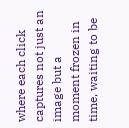where each click captures not just an image but a moment frozen in time, waiting to be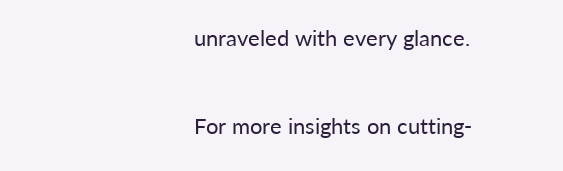unraveled with every glance.

For more insights on cutting-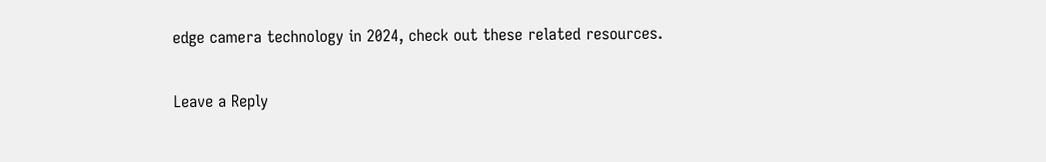edge camera technology in 2024, check out these related resources.

Leave a Reply